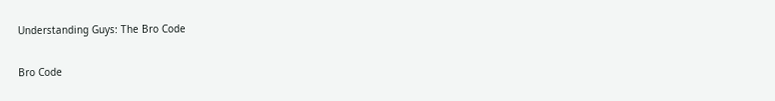Understanding Guys: The Bro Code

Bro Code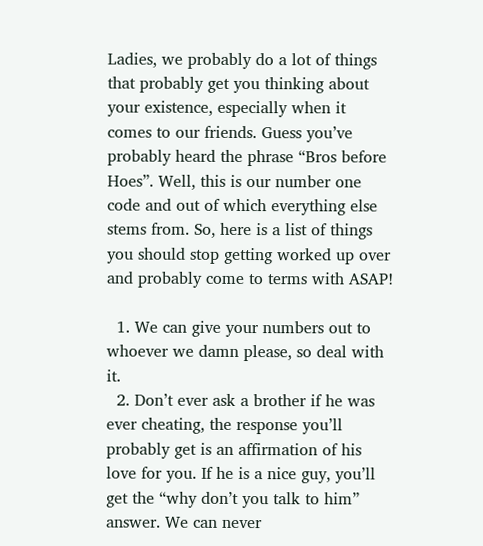Ladies, we probably do a lot of things that probably get you thinking about your existence, especially when it comes to our friends. Guess you’ve probably heard the phrase “Bros before Hoes”. Well, this is our number one code and out of which everything else stems from. So, here is a list of things you should stop getting worked up over and probably come to terms with ASAP!

  1. We can give your numbers out to whoever we damn please, so deal with it.
  2. Don’t ever ask a brother if he was ever cheating, the response you’ll probably get is an affirmation of his love for you. If he is a nice guy, you’ll get the “why don’t you talk to him” answer. We can never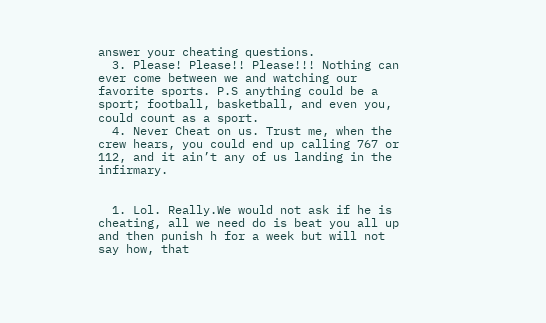answer your cheating questions.
  3. Please! Please!! Please!!! Nothing can ever come between we and watching our favorite sports. P.S anything could be a sport; football, basketball, and even you, could count as a sport.
  4. Never Cheat on us. Trust me, when the crew hears, you could end up calling 767 or 112, and it ain’t any of us landing in the infirmary.


  1. Lol. Really.We would not ask if he is cheating, all we need do is beat you all up and then punish h for a week but will not say how, that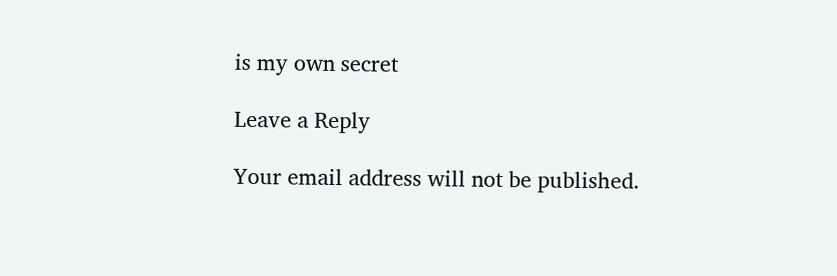is my own secret

Leave a Reply

Your email address will not be published.